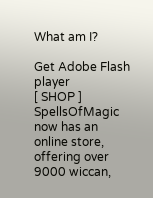What am I?

Get Adobe Flash player
[ SHOP ]
SpellsOfMagic now has an online store, offering over 9000 wiccan,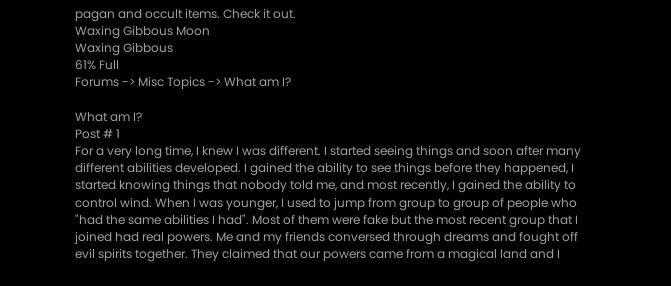pagan and occult items. Check it out.
Waxing Gibbous Moon
Waxing Gibbous
61% Full
Forums -> Misc Topics -> What am I?

What am I?
Post # 1
For a very long time, I knew I was different. I started seeing things and soon after many different abilities developed. I gained the ability to see things before they happened, I started knowing things that nobody told me, and most recently, I gained the ability to control wind. When I was younger, I used to jump from group to group of people who "had the same abilities I had". Most of them were fake but the most recent group that I joined had real powers. Me and my friends conversed through dreams and fought off evil spirits together. They claimed that our powers came from a magical land and I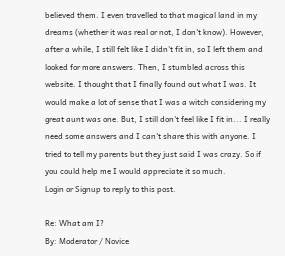believed them. I even travelled to that magical land in my dreams (whether it was real or not, I don't know). However, after a while, I still felt like I didn't fit in, so I left them and looked for more answers. Then, I stumbled across this website. I thought that I finally found out what I was. It would make a lot of sense that I was a witch considering my great aunt was one. But, I still don't feel like I fit in... I really need some answers and I can't share this with anyone. I tried to tell my parents but they just said I was crazy. So if you could help me I would appreciate it so much.
Login or Signup to reply to this post.

Re: What am I?
By: Moderator / Novice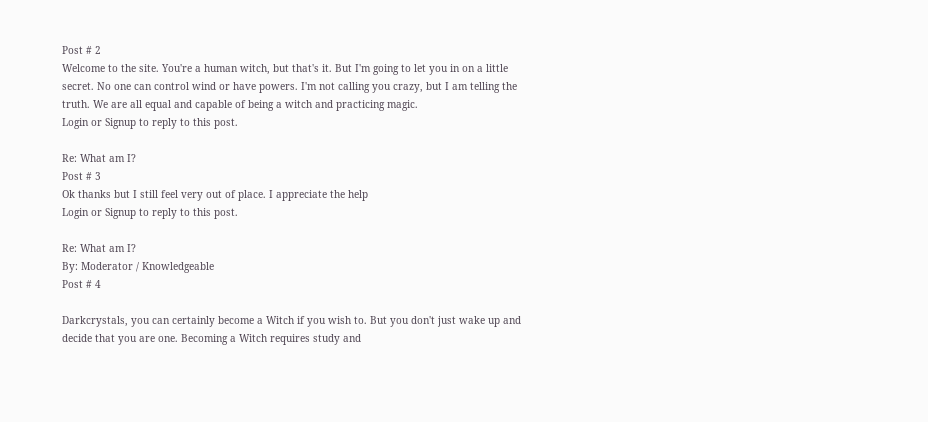Post # 2
Welcome to the site. You're a human witch, but that's it. But I'm going to let you in on a little secret. No one can control wind or have powers. I'm not calling you crazy, but I am telling the truth. We are all equal and capable of being a witch and practicing magic.
Login or Signup to reply to this post.

Re: What am I?
Post # 3
Ok thanks but I still feel very out of place. I appreciate the help
Login or Signup to reply to this post.

Re: What am I?
By: Moderator / Knowledgeable
Post # 4

Darkcrystals, you can certainly become a Witch if you wish to. But you don't just wake up and decide that you are one. Becoming a Witch requires study and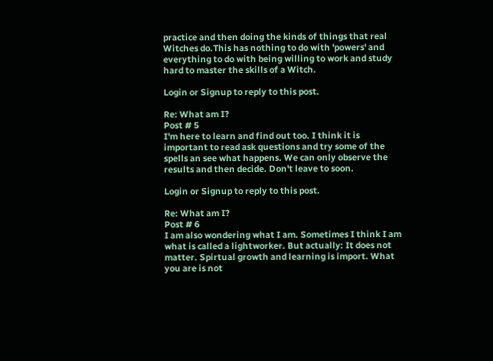practice and then doing the kinds of things that real Witches do.This has nothing to do with 'powers' and everything to do with being willing to work and study hard to master the skills of a Witch.

Login or Signup to reply to this post.

Re: What am I?
Post # 5
I'm here to learn and find out too. I think it is important to read ask questions and try some of the spells an see what happens. We can only observe the results and then decide. Don't leave to soon.

Login or Signup to reply to this post.

Re: What am I?
Post # 6
I am also wondering what I am. Sometimes I think I am what is called a lightworker. But actually: It does not matter. Spirtual growth and learning is import. What you are is not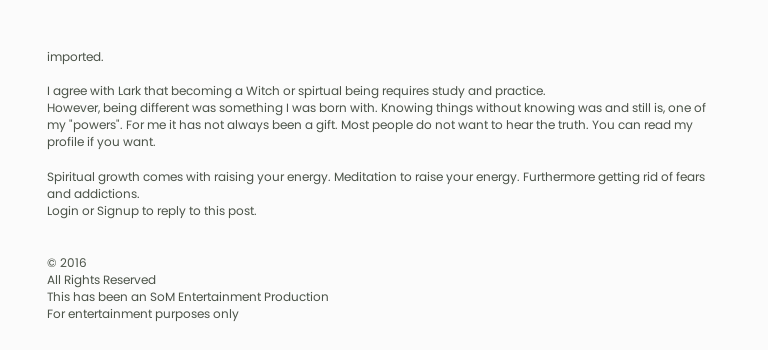imported.

I agree with Lark that becoming a Witch or spirtual being requires study and practice.
However, being different was something I was born with. Knowing things without knowing was and still is, one of my "powers". For me it has not always been a gift. Most people do not want to hear the truth. You can read my profile if you want.

Spiritual growth comes with raising your energy. Meditation to raise your energy. Furthermore getting rid of fears and addictions.
Login or Signup to reply to this post.


© 2016
All Rights Reserved
This has been an SoM Entertainment Production
For entertainment purposes only